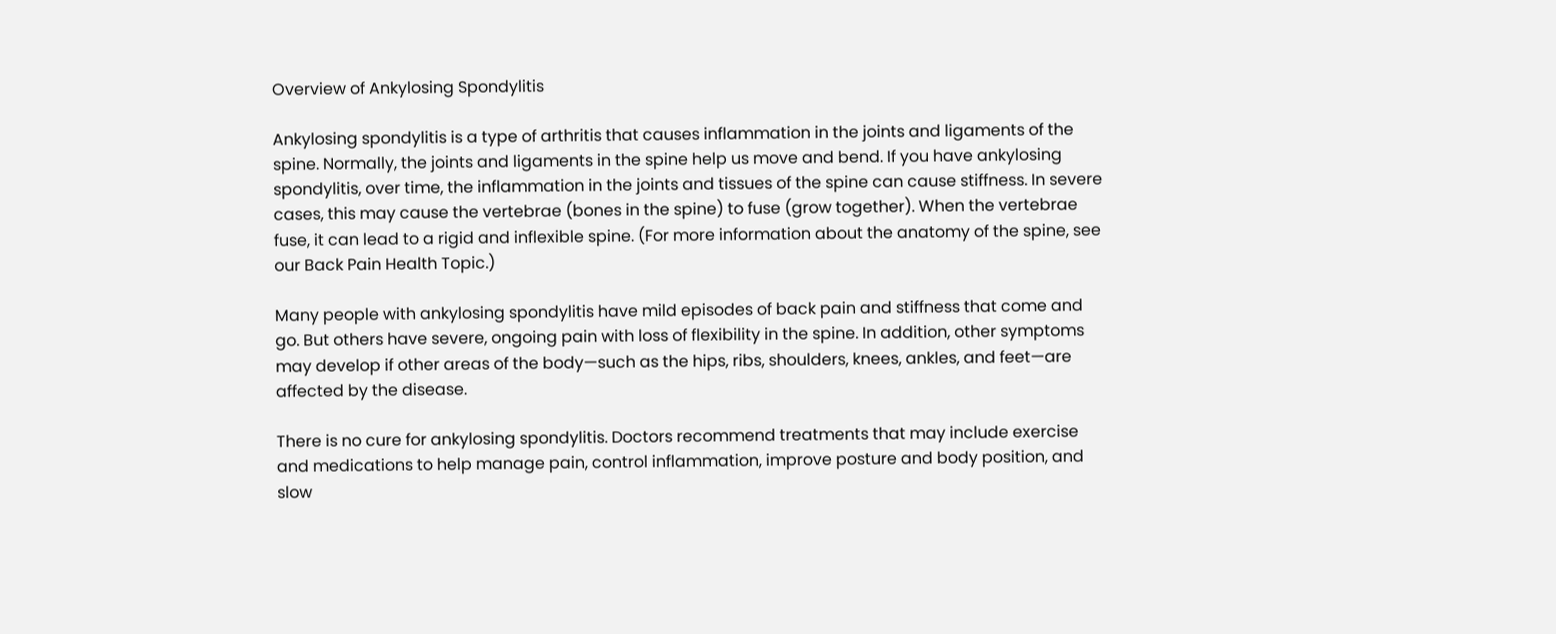Overview of Ankylosing Spondylitis

Ankylosing spondylitis is a type of arthritis that causes inflammation in the joints and ligaments of the spine. Normally, the joints and ligaments in the spine help us move and bend. If you have ankylosing spondylitis, over time, the inflammation in the joints and tissues of the spine can cause stiffness. In severe cases, this may cause the vertebrae (bones in the spine) to fuse (grow together). When the vertebrae fuse, it can lead to a rigid and inflexible spine. (For more information about the anatomy of the spine, see our Back Pain Health Topic.)

Many people with ankylosing spondylitis have mild episodes of back pain and stiffness that come and go. But others have severe, ongoing pain with loss of flexibility in the spine. In addition, other symptoms may develop if other areas of the body—such as the hips, ribs, shoulders, knees, ankles, and feet—are affected by the disease.

There is no cure for ankylosing spondylitis. Doctors recommend treatments that may include exercise and medications to help manage pain, control inflammation, improve posture and body position, and slow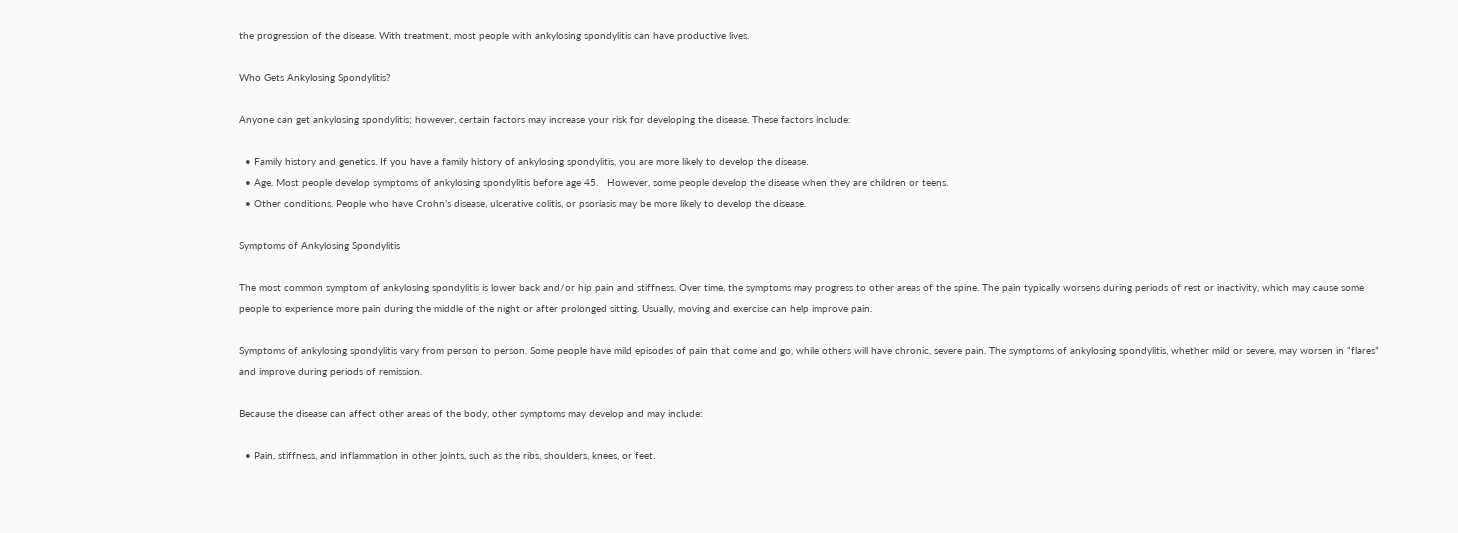the progression of the disease. With treatment, most people with ankylosing spondylitis can have productive lives.

Who Gets Ankylosing Spondylitis?

Anyone can get ankylosing spondylitis; however, certain factors may increase your risk for developing the disease. These factors include:

  • Family history and genetics. If you have a family history of ankylosing spondylitis, you are more likely to develop the disease.
  • Age. Most people develop symptoms of ankylosing spondylitis before age 45.   However, some people develop the disease when they are children or teens.
  • Other conditions. People who have Crohn’s disease, ulcerative colitis, or psoriasis may be more likely to develop the disease.

Symptoms of Ankylosing Spondylitis

The most common symptom of ankylosing spondylitis is lower back and/or hip pain and stiffness. Over time, the symptoms may progress to other areas of the spine. The pain typically worsens during periods of rest or inactivity, which may cause some people to experience more pain during the middle of the night or after prolonged sitting. Usually, moving and exercise can help improve pain.

Symptoms of ankylosing spondylitis vary from person to person. Some people have mild episodes of pain that come and go, while others will have chronic, severe pain. The symptoms of ankylosing spondylitis, whether mild or severe, may worsen in “flares” and improve during periods of remission.

Because the disease can affect other areas of the body, other symptoms may develop and may include:

  • Pain, stiffness, and inflammation in other joints, such as the ribs, shoulders, knees, or feet.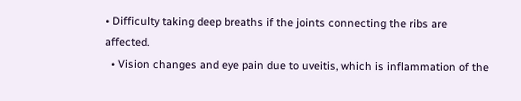• Difficulty taking deep breaths if the joints connecting the ribs are affected.
  • Vision changes and eye pain due to uveitis, which is inflammation of the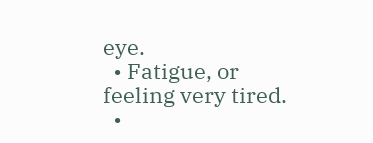eye.
  • Fatigue, or feeling very tired.
  •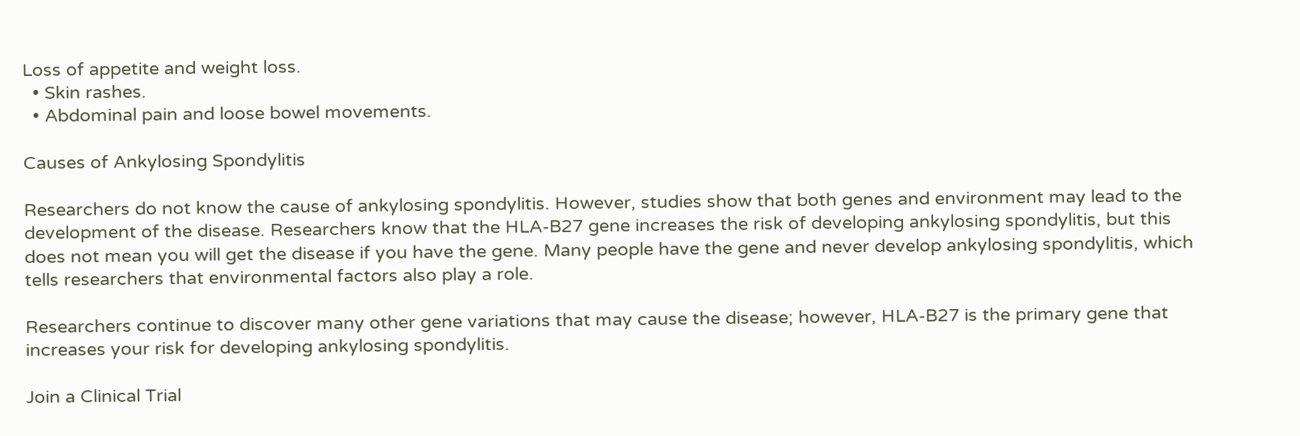Loss of appetite and weight loss.
  • Skin rashes.
  • Abdominal pain and loose bowel movements.

Causes of Ankylosing Spondylitis

Researchers do not know the cause of ankylosing spondylitis. However, studies show that both genes and environment may lead to the development of the disease. Researchers know that the HLA-B27 gene increases the risk of developing ankylosing spondylitis, but this does not mean you will get the disease if you have the gene. Many people have the gene and never develop ankylosing spondylitis, which tells researchers that environmental factors also play a role.

Researchers continue to discover many other gene variations that may cause the disease; however, HLA-B27 is the primary gene that increases your risk for developing ankylosing spondylitis.

Join a Clinical Trial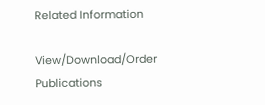Related Information

View/Download/Order Publications